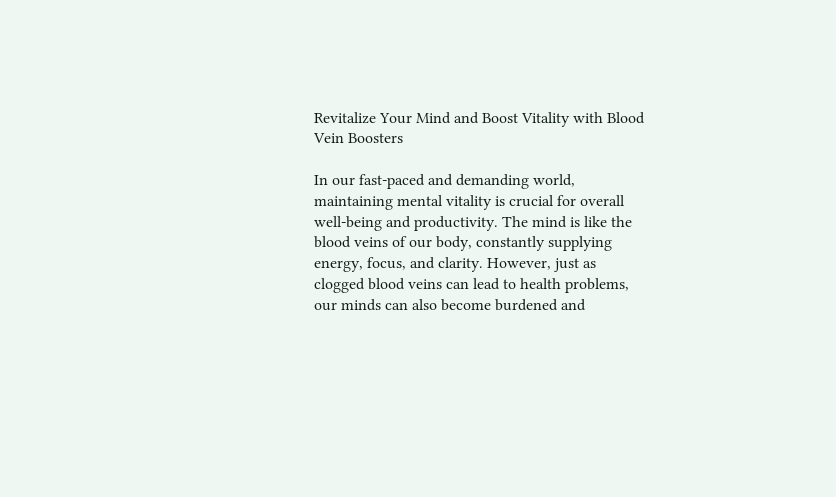Revitalize Your Mind and Boost Vitality with Blood Vein Boosters

In our fast-paced and demanding world, maintaining mental vitality is crucial for overall well-being and productivity. The mind is like the blood veins of our body, constantly supplying energy, focus, and clarity. However, just as clogged blood veins can lead to health problems, our minds can also become burdened and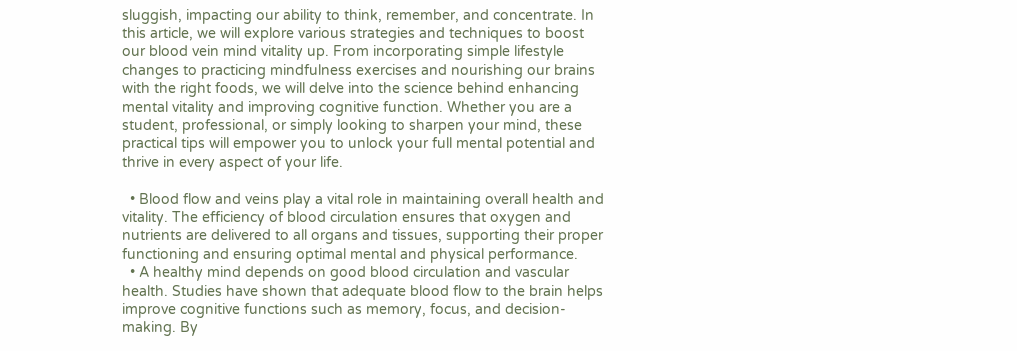sluggish, impacting our ability to think, remember, and concentrate. In this article, we will explore various strategies and techniques to boost our blood vein mind vitality up. From incorporating simple lifestyle changes to practicing mindfulness exercises and nourishing our brains with the right foods, we will delve into the science behind enhancing mental vitality and improving cognitive function. Whether you are a student, professional, or simply looking to sharpen your mind, these practical tips will empower you to unlock your full mental potential and thrive in every aspect of your life.

  • Blood flow and veins play a vital role in maintaining overall health and vitality. The efficiency of blood circulation ensures that oxygen and nutrients are delivered to all organs and tissues, supporting their proper functioning and ensuring optimal mental and physical performance.
  • A healthy mind depends on good blood circulation and vascular health. Studies have shown that adequate blood flow to the brain helps improve cognitive functions such as memory, focus, and decision-making. By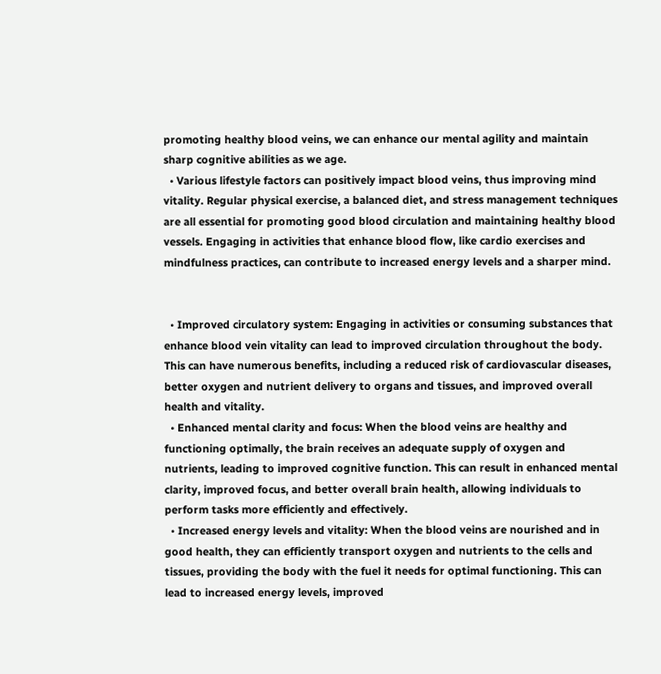promoting healthy blood veins, we can enhance our mental agility and maintain sharp cognitive abilities as we age.
  • Various lifestyle factors can positively impact blood veins, thus improving mind vitality. Regular physical exercise, a balanced diet, and stress management techniques are all essential for promoting good blood circulation and maintaining healthy blood vessels. Engaging in activities that enhance blood flow, like cardio exercises and mindfulness practices, can contribute to increased energy levels and a sharper mind.


  • Improved circulatory system: Engaging in activities or consuming substances that enhance blood vein vitality can lead to improved circulation throughout the body. This can have numerous benefits, including a reduced risk of cardiovascular diseases, better oxygen and nutrient delivery to organs and tissues, and improved overall health and vitality.
  • Enhanced mental clarity and focus: When the blood veins are healthy and functioning optimally, the brain receives an adequate supply of oxygen and nutrients, leading to improved cognitive function. This can result in enhanced mental clarity, improved focus, and better overall brain health, allowing individuals to perform tasks more efficiently and effectively.
  • Increased energy levels and vitality: When the blood veins are nourished and in good health, they can efficiently transport oxygen and nutrients to the cells and tissues, providing the body with the fuel it needs for optimal functioning. This can lead to increased energy levels, improved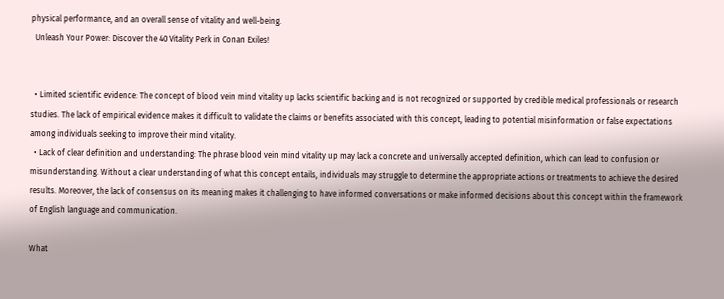physical performance, and an overall sense of vitality and well-being.
  Unleash Your Power: Discover the 40 Vitality Perk in Conan Exiles!


  • Limited scientific evidence: The concept of blood vein mind vitality up lacks scientific backing and is not recognized or supported by credible medical professionals or research studies. The lack of empirical evidence makes it difficult to validate the claims or benefits associated with this concept, leading to potential misinformation or false expectations among individuals seeking to improve their mind vitality.
  • Lack of clear definition and understanding: The phrase blood vein mind vitality up may lack a concrete and universally accepted definition, which can lead to confusion or misunderstanding. Without a clear understanding of what this concept entails, individuals may struggle to determine the appropriate actions or treatments to achieve the desired results. Moreover, the lack of consensus on its meaning makes it challenging to have informed conversations or make informed decisions about this concept within the framework of English language and communication.

What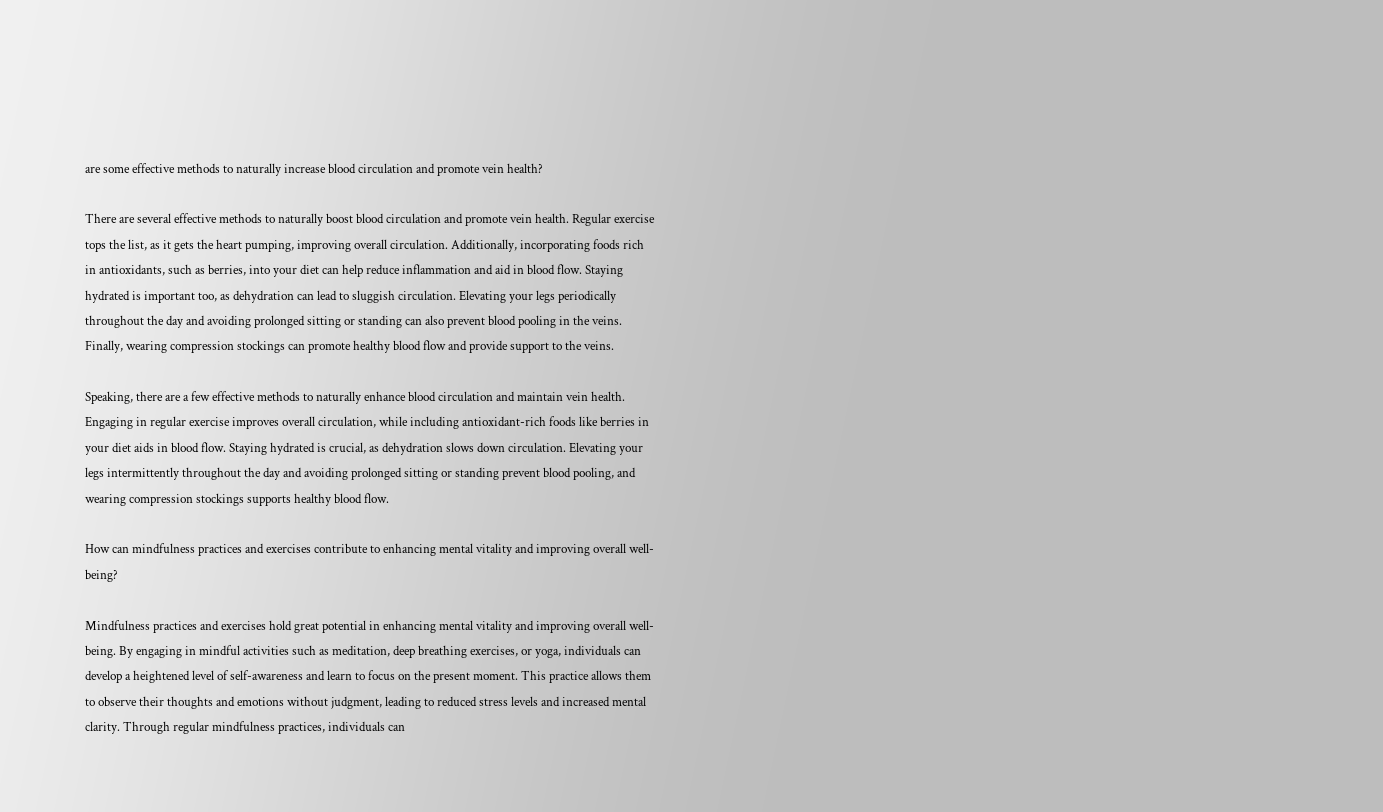are some effective methods to naturally increase blood circulation and promote vein health?

There are several effective methods to naturally boost blood circulation and promote vein health. Regular exercise tops the list, as it gets the heart pumping, improving overall circulation. Additionally, incorporating foods rich in antioxidants, such as berries, into your diet can help reduce inflammation and aid in blood flow. Staying hydrated is important too, as dehydration can lead to sluggish circulation. Elevating your legs periodically throughout the day and avoiding prolonged sitting or standing can also prevent blood pooling in the veins. Finally, wearing compression stockings can promote healthy blood flow and provide support to the veins.

Speaking, there are a few effective methods to naturally enhance blood circulation and maintain vein health. Engaging in regular exercise improves overall circulation, while including antioxidant-rich foods like berries in your diet aids in blood flow. Staying hydrated is crucial, as dehydration slows down circulation. Elevating your legs intermittently throughout the day and avoiding prolonged sitting or standing prevent blood pooling, and wearing compression stockings supports healthy blood flow.

How can mindfulness practices and exercises contribute to enhancing mental vitality and improving overall well-being?

Mindfulness practices and exercises hold great potential in enhancing mental vitality and improving overall well-being. By engaging in mindful activities such as meditation, deep breathing exercises, or yoga, individuals can develop a heightened level of self-awareness and learn to focus on the present moment. This practice allows them to observe their thoughts and emotions without judgment, leading to reduced stress levels and increased mental clarity. Through regular mindfulness practices, individuals can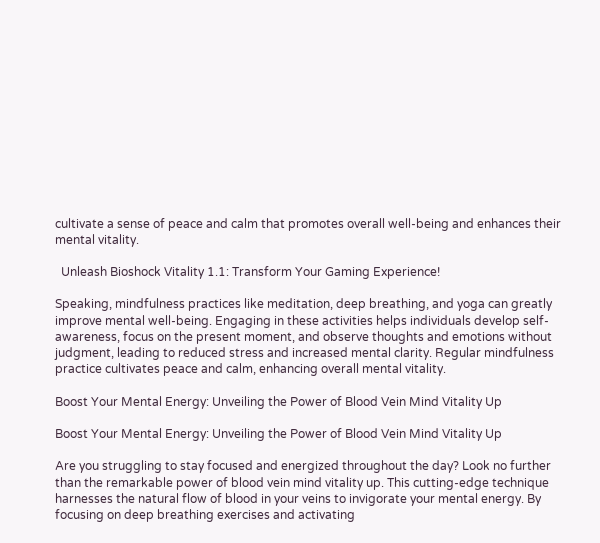cultivate a sense of peace and calm that promotes overall well-being and enhances their mental vitality.

  Unleash Bioshock Vitality 1.1: Transform Your Gaming Experience!

Speaking, mindfulness practices like meditation, deep breathing, and yoga can greatly improve mental well-being. Engaging in these activities helps individuals develop self-awareness, focus on the present moment, and observe thoughts and emotions without judgment, leading to reduced stress and increased mental clarity. Regular mindfulness practice cultivates peace and calm, enhancing overall mental vitality.

Boost Your Mental Energy: Unveiling the Power of Blood Vein Mind Vitality Up

Boost Your Mental Energy: Unveiling the Power of Blood Vein Mind Vitality Up

Are you struggling to stay focused and energized throughout the day? Look no further than the remarkable power of blood vein mind vitality up. This cutting-edge technique harnesses the natural flow of blood in your veins to invigorate your mental energy. By focusing on deep breathing exercises and activating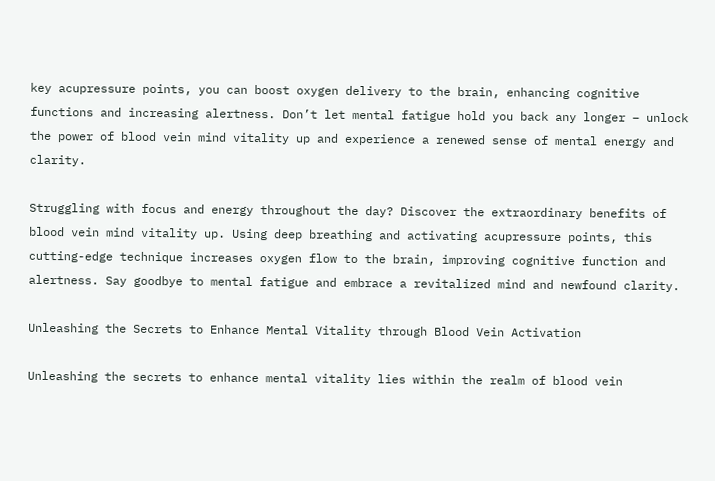key acupressure points, you can boost oxygen delivery to the brain, enhancing cognitive functions and increasing alertness. Don’t let mental fatigue hold you back any longer – unlock the power of blood vein mind vitality up and experience a renewed sense of mental energy and clarity.

Struggling with focus and energy throughout the day? Discover the extraordinary benefits of blood vein mind vitality up. Using deep breathing and activating acupressure points, this cutting-edge technique increases oxygen flow to the brain, improving cognitive function and alertness. Say goodbye to mental fatigue and embrace a revitalized mind and newfound clarity.

Unleashing the Secrets to Enhance Mental Vitality through Blood Vein Activation

Unleashing the secrets to enhance mental vitality lies within the realm of blood vein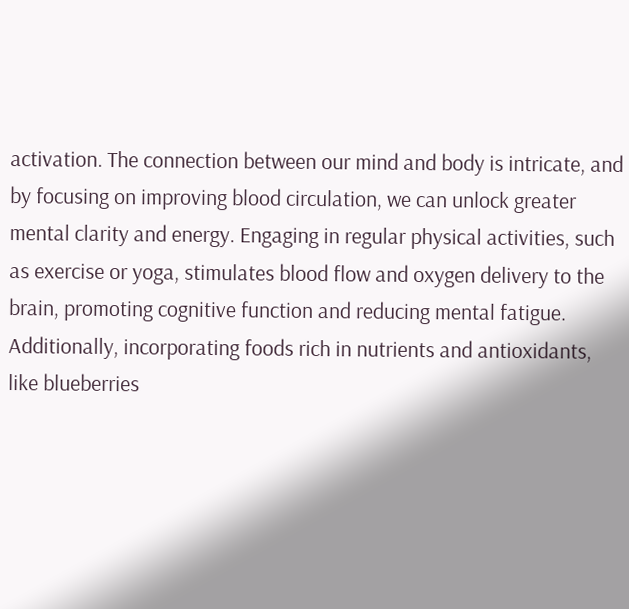activation. The connection between our mind and body is intricate, and by focusing on improving blood circulation, we can unlock greater mental clarity and energy. Engaging in regular physical activities, such as exercise or yoga, stimulates blood flow and oxygen delivery to the brain, promoting cognitive function and reducing mental fatigue. Additionally, incorporating foods rich in nutrients and antioxidants, like blueberries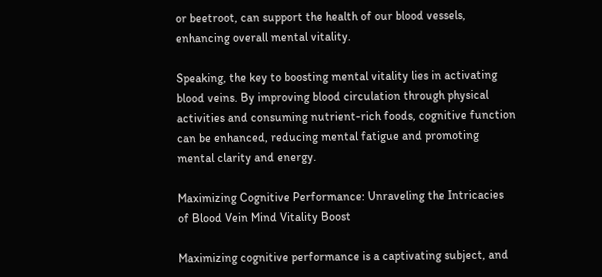or beetroot, can support the health of our blood vessels, enhancing overall mental vitality.

Speaking, the key to boosting mental vitality lies in activating blood veins. By improving blood circulation through physical activities and consuming nutrient-rich foods, cognitive function can be enhanced, reducing mental fatigue and promoting mental clarity and energy.

Maximizing Cognitive Performance: Unraveling the Intricacies of Blood Vein Mind Vitality Boost

Maximizing cognitive performance is a captivating subject, and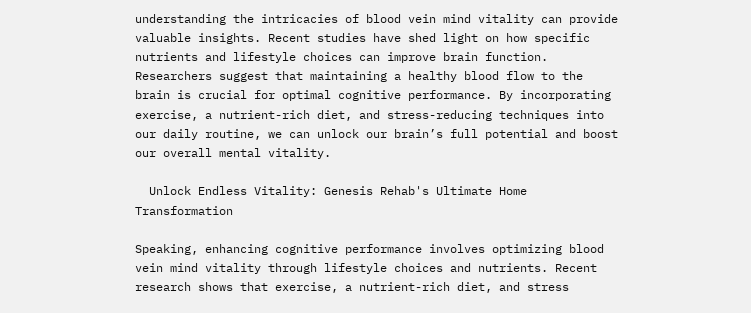understanding the intricacies of blood vein mind vitality can provide valuable insights. Recent studies have shed light on how specific nutrients and lifestyle choices can improve brain function. Researchers suggest that maintaining a healthy blood flow to the brain is crucial for optimal cognitive performance. By incorporating exercise, a nutrient-rich diet, and stress-reducing techniques into our daily routine, we can unlock our brain’s full potential and boost our overall mental vitality.

  Unlock Endless Vitality: Genesis Rehab's Ultimate Home Transformation

Speaking, enhancing cognitive performance involves optimizing blood vein mind vitality through lifestyle choices and nutrients. Recent research shows that exercise, a nutrient-rich diet, and stress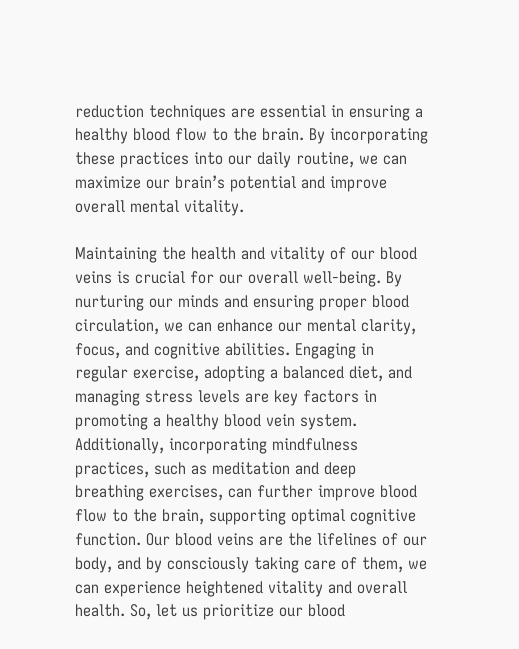reduction techniques are essential in ensuring a healthy blood flow to the brain. By incorporating these practices into our daily routine, we can maximize our brain’s potential and improve overall mental vitality.

Maintaining the health and vitality of our blood veins is crucial for our overall well-being. By nurturing our minds and ensuring proper blood circulation, we can enhance our mental clarity, focus, and cognitive abilities. Engaging in regular exercise, adopting a balanced diet, and managing stress levels are key factors in promoting a healthy blood vein system. Additionally, incorporating mindfulness practices, such as meditation and deep breathing exercises, can further improve blood flow to the brain, supporting optimal cognitive function. Our blood veins are the lifelines of our body, and by consciously taking care of them, we can experience heightened vitality and overall health. So, let us prioritize our blood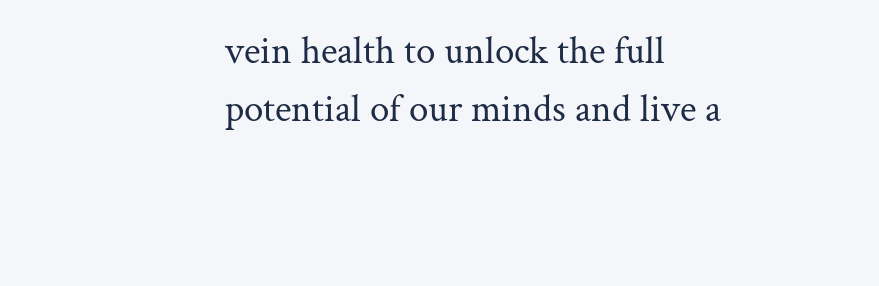vein health to unlock the full potential of our minds and live a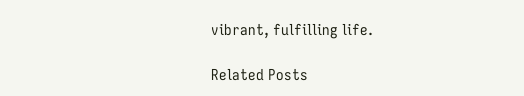vibrant, fulfilling life.

Related Posts